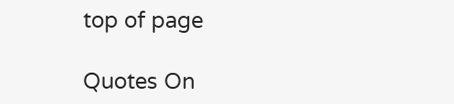top of page

Quotes On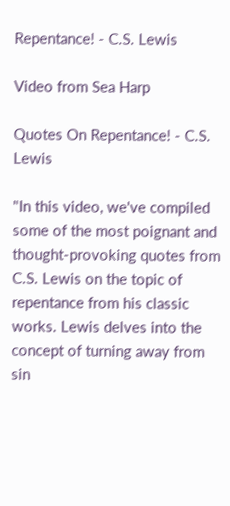Repentance! - C.S. Lewis

Video from Sea Harp

Quotes On Repentance! - C.S. Lewis

"In this video, we've compiled some of the most poignant and thought-provoking quotes from C.S. Lewis on the topic of repentance from his classic works. Lewis delves into the concept of turning away from sin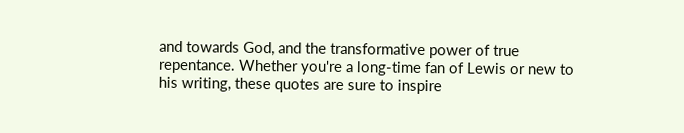and towards God, and the transformative power of true repentance. Whether you're a long-time fan of Lewis or new to his writing, these quotes are sure to inspire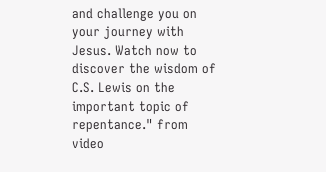and challenge you on your journey with Jesus. Watch now to discover the wisdom of C.S. Lewis on the important topic of repentance." from video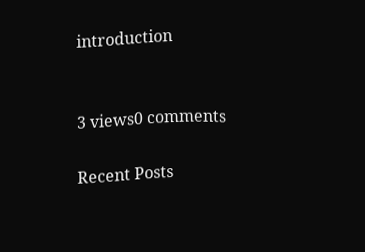introduction


3 views0 comments

Recent Posts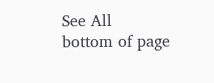See All
bottom of page